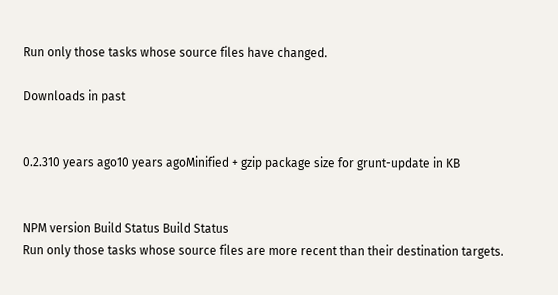Run only those tasks whose source files have changed.

Downloads in past


0.2.310 years ago10 years agoMinified + gzip package size for grunt-update in KB


NPM version Build Status Build Status
Run only those tasks whose source files are more recent than their destination targets.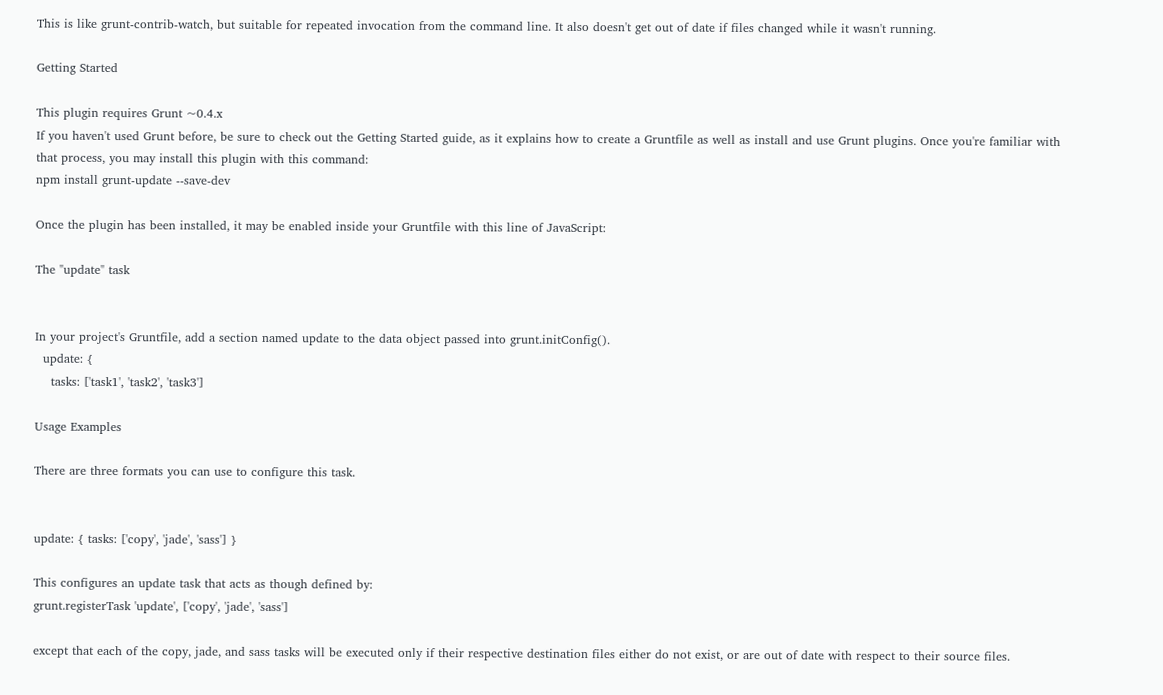This is like grunt-contrib-watch, but suitable for repeated invocation from the command line. It also doesn't get out of date if files changed while it wasn't running.

Getting Started

This plugin requires Grunt ~0.4.x
If you haven't used Grunt before, be sure to check out the Getting Started guide, as it explains how to create a Gruntfile as well as install and use Grunt plugins. Once you're familiar with that process, you may install this plugin with this command:
npm install grunt-update --save-dev

Once the plugin has been installed, it may be enabled inside your Gruntfile with this line of JavaScript:

The "update" task


In your project's Gruntfile, add a section named update to the data object passed into grunt.initConfig().
  update: {
    tasks: ['task1', 'task2', 'task3']

Usage Examples

There are three formats you can use to configure this task.


update: { tasks: ['copy', 'jade', 'sass'] }

This configures an update task that acts as though defined by:
grunt.registerTask 'update', ['copy', 'jade', 'sass']

except that each of the copy, jade, and sass tasks will be executed only if their respective destination files either do not exist, or are out of date with respect to their source files.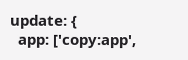update: {
  app: ['copy:app',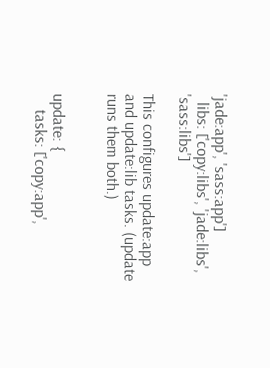'jade:app', 'sass:app']
  libs: ['copy:libs', 'jade:libs', 'sass:libs']

This configures update:app and update:lib tasks. (update runs them both.)


update: {
    tasks: ['copy:app',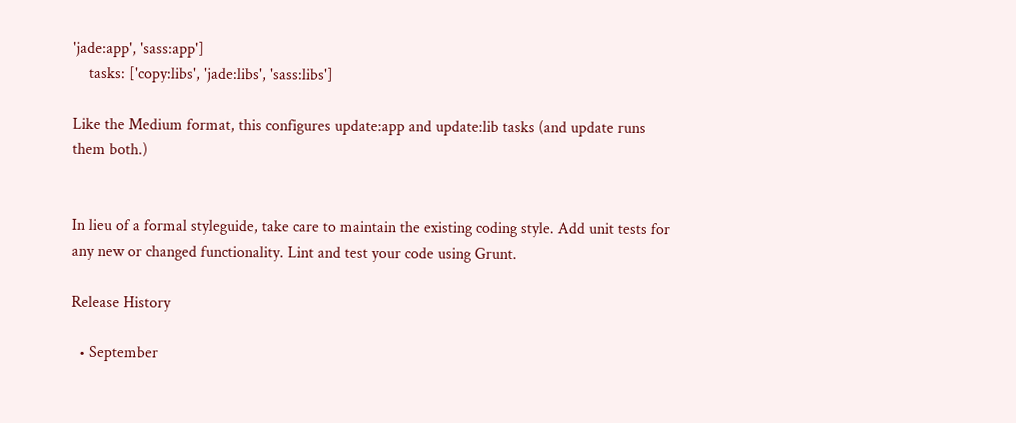'jade:app', 'sass:app']
    tasks: ['copy:libs', 'jade:libs', 'sass:libs']

Like the Medium format, this configures update:app and update:lib tasks (and update runs them both.)


In lieu of a formal styleguide, take care to maintain the existing coding style. Add unit tests for any new or changed functionality. Lint and test your code using Grunt.

Release History

  • September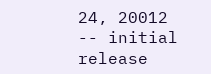24, 20012 -- initial release